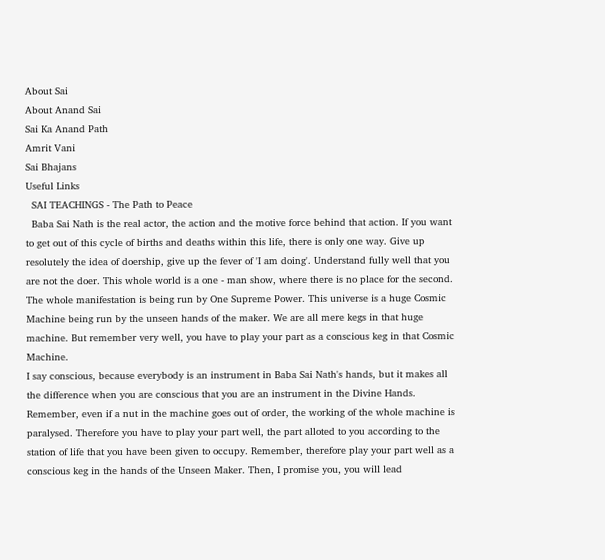About Sai
About Anand Sai
Sai Ka Anand Path
Amrit Vani
Sai Bhajans
Useful Links
  SAI TEACHINGS - The Path to Peace
  Baba Sai Nath is the real actor, the action and the motive force behind that action. If you want to get out of this cycle of births and deaths within this life, there is only one way. Give up resolutely the idea of doership, give up the fever of 'I am doing'. Understand fully well that you are not the doer. This whole world is a one - man show, where there is no place for the second. The whole manifestation is being run by One Supreme Power. This universe is a huge Cosmic Machine being run by the unseen hands of the maker. We are all mere kegs in that huge machine. But remember very well, you have to play your part as a conscious keg in that Cosmic Machine.
I say conscious, because everybody is an instrument in Baba Sai Nath's hands, but it makes all the difference when you are conscious that you are an instrument in the Divine Hands. Remember, even if a nut in the machine goes out of order, the working of the whole machine is paralysed. Therefore you have to play your part well, the part alloted to you according to the station of life that you have been given to occupy. Remember, therefore play your part well as a conscious keg in the hands of the Unseen Maker. Then, I promise you, you will lead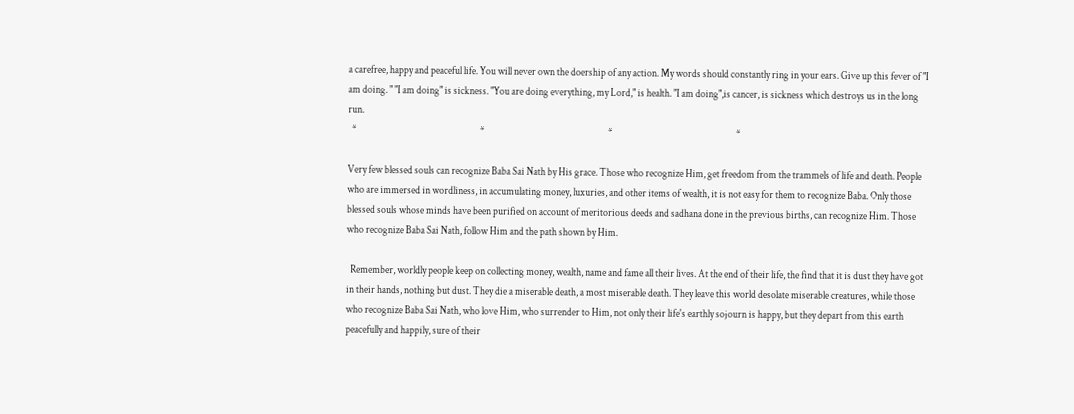a carefree, happy and peaceful life. You will never own the doership of any action. My words should constantly ring in your ears. Give up this fever of "I am doing. " "I am doing" is sickness. "You are doing everything, my Lord," is health. "I am doing",is cancer, is sickness which destroys us in the long run.
  *                                                              *                                                              *                                                              *

Very few blessed souls can recognize Baba Sai Nath by His grace. Those who recognize Him, get freedom from the trammels of life and death. People who are immersed in wordliness, in accumulating money, luxuries, and other items of wealth, it is not easy for them to recognize Baba. Only those blessed souls whose minds have been purified on account of meritorious deeds and sadhana done in the previous births, can recognize Him. Those who recognize Baba Sai Nath, follow Him and the path shown by Him.

  Remember, worldly people keep on collecting money, wealth, name and fame all their lives. At the end of their life, the find that it is dust they have got in their hands, nothing but dust. They die a miserable death, a most miserable death. They leave this world desolate miserable creatures, while those who recognize Baba Sai Nath, who love Him, who surrender to Him, not only their life's earthly sojourn is happy, but they depart from this earth peacefully and happily, sure of their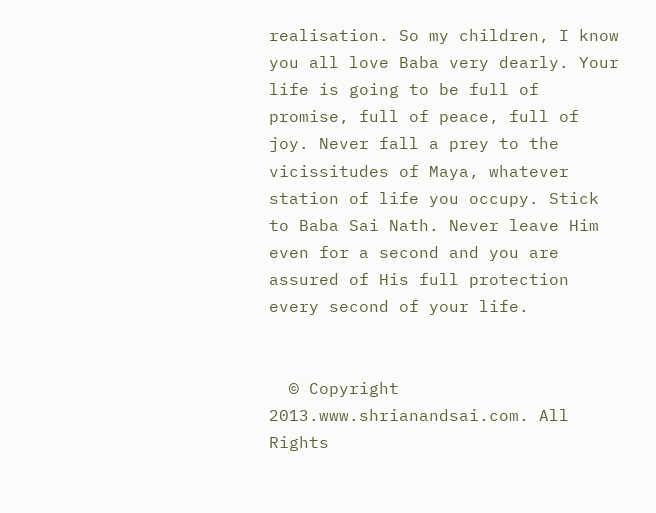realisation. So my children, I know you all love Baba very dearly. Your life is going to be full of promise, full of peace, full of joy. Never fall a prey to the vicissitudes of Maya, whatever station of life you occupy. Stick to Baba Sai Nath. Never leave Him even for a second and you are assured of His full protection every second of your life.


  © Copyright 2013.www.shrianandsai.com. All Rights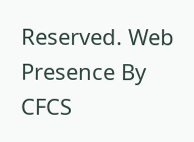Reserved. Web Presence By CFCS